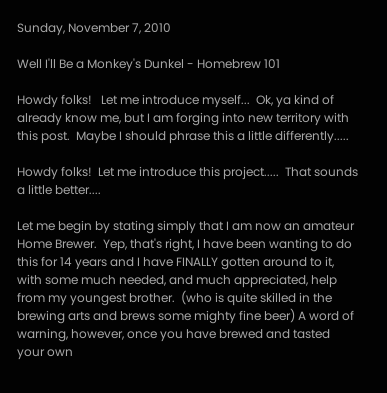Sunday, November 7, 2010

Well I'll Be a Monkey's Dunkel - Homebrew 101

Howdy folks!   Let me introduce myself...  Ok, ya kind of already know me, but I am forging into new territory with this post.  Maybe I should phrase this a little differently.....

Howdy folks!  Let me introduce this project.....  That sounds a little better....

Let me begin by stating simply that I am now an amateur Home Brewer.  Yep, that's right, I have been wanting to do this for 14 years and I have FINALLY gotten around to it, with some much needed, and much appreciated, help from my youngest brother.  (who is quite skilled in the brewing arts and brews some mighty fine beer) A word of warning, however, once you have brewed and tasted your own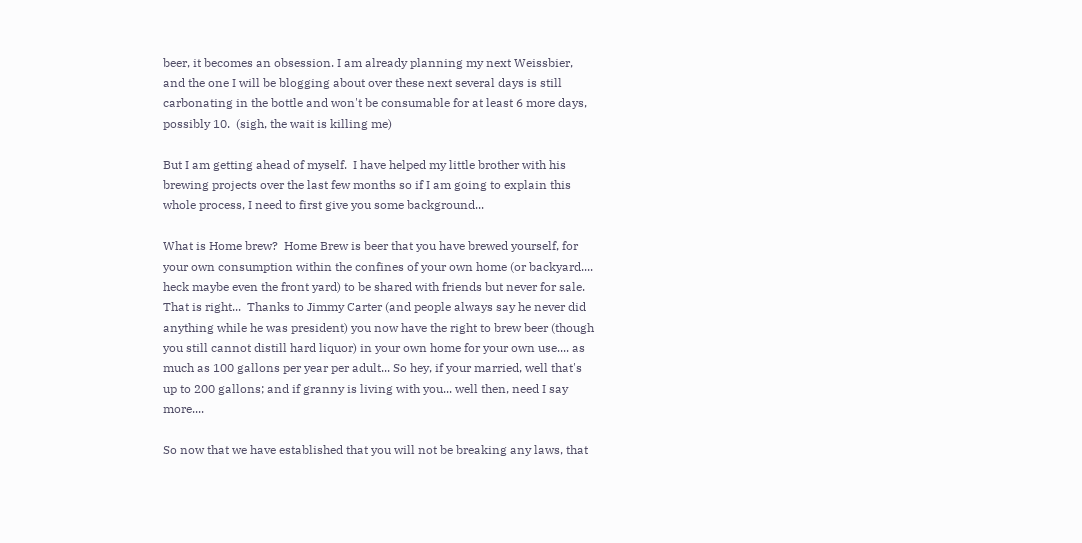beer, it becomes an obsession. I am already planning my next Weissbier, and the one I will be blogging about over these next several days is still carbonating in the bottle and won't be consumable for at least 6 more days, possibly 10.  (sigh, the wait is killing me)

But I am getting ahead of myself.  I have helped my little brother with his brewing projects over the last few months so if I am going to explain this whole process, I need to first give you some background...

What is Home brew?  Home Brew is beer that you have brewed yourself, for your own consumption within the confines of your own home (or backyard.... heck maybe even the front yard) to be shared with friends but never for sale.  That is right...  Thanks to Jimmy Carter (and people always say he never did anything while he was president) you now have the right to brew beer (though you still cannot distill hard liquor) in your own home for your own use.... as much as 100 gallons per year per adult... So hey, if your married, well that's up to 200 gallons; and if granny is living with you... well then, need I say more....

So now that we have established that you will not be breaking any laws, that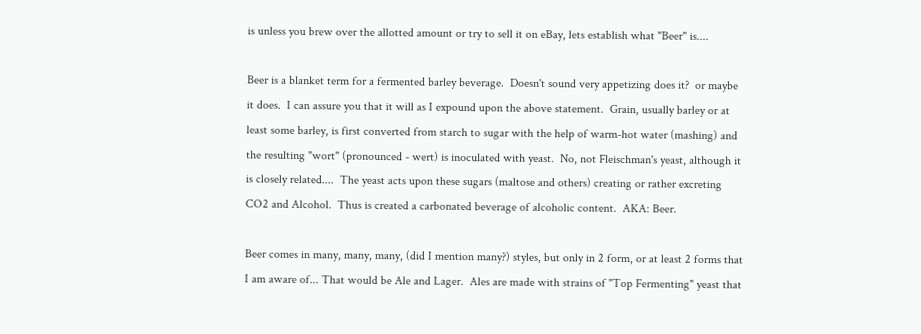is unless you brew over the allotted amount or try to sell it on eBay, lets establish what "Beer" is....

Beer is a blanket term for a fermented barley beverage.  Doesn't sound very appetizing does it?  or maybe it does.  I can assure you that it will as I expound upon the above statement.  Grain, usually barley or at least some barley, is first converted from starch to sugar with the help of warm-hot water (mashing) and the resulting "wort" (pronounced - wert) is inoculated with yeast.  No, not Fleischman's yeast, although it is closely related....  The yeast acts upon these sugars (maltose and others) creating or rather excreting CO2 and Alcohol.  Thus is created a carbonated beverage of alcoholic content.  AKA: Beer.

Beer comes in many, many, many, (did I mention many?) styles, but only in 2 form, or at least 2 forms that I am aware of... That would be Ale and Lager.  Ales are made with strains of "Top Fermenting" yeast that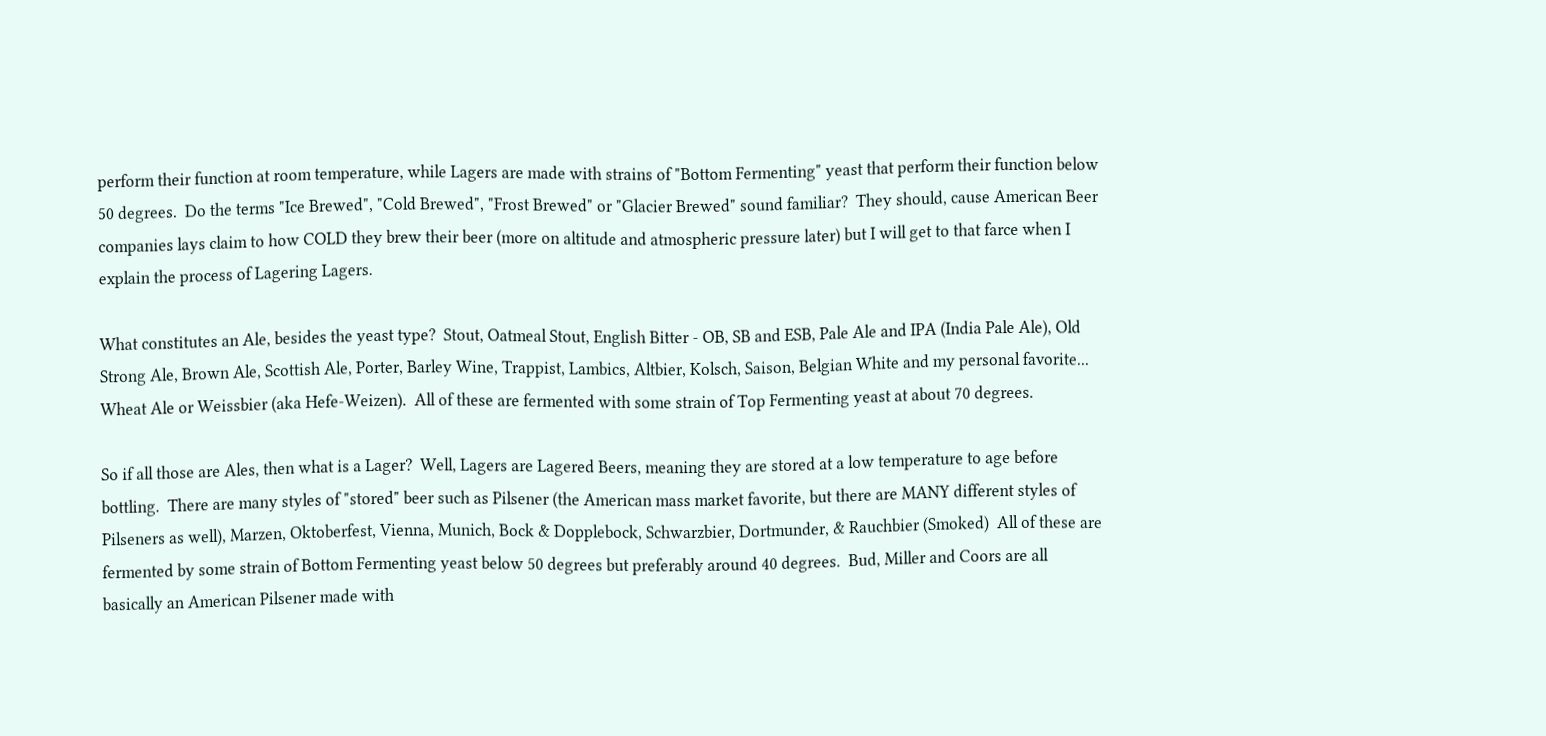perform their function at room temperature, while Lagers are made with strains of "Bottom Fermenting" yeast that perform their function below 50 degrees.  Do the terms "Ice Brewed", "Cold Brewed", "Frost Brewed" or "Glacier Brewed" sound familiar?  They should, cause American Beer companies lays claim to how COLD they brew their beer (more on altitude and atmospheric pressure later) but I will get to that farce when I explain the process of Lagering Lagers.

What constitutes an Ale, besides the yeast type?  Stout, Oatmeal Stout, English Bitter - OB, SB and ESB, Pale Ale and IPA (India Pale Ale), Old Strong Ale, Brown Ale, Scottish Ale, Porter, Barley Wine, Trappist, Lambics, Altbier, Kolsch, Saison, Belgian White and my personal favorite... Wheat Ale or Weissbier (aka Hefe-Weizen).  All of these are fermented with some strain of Top Fermenting yeast at about 70 degrees.

So if all those are Ales, then what is a Lager?  Well, Lagers are Lagered Beers, meaning they are stored at a low temperature to age before bottling.  There are many styles of "stored" beer such as Pilsener (the American mass market favorite, but there are MANY different styles of Pilseners as well), Marzen, Oktoberfest, Vienna, Munich, Bock & Dopplebock, Schwarzbier, Dortmunder, & Rauchbier (Smoked)  All of these are fermented by some strain of Bottom Fermenting yeast below 50 degrees but preferably around 40 degrees.  Bud, Miller and Coors are all basically an American Pilsener made with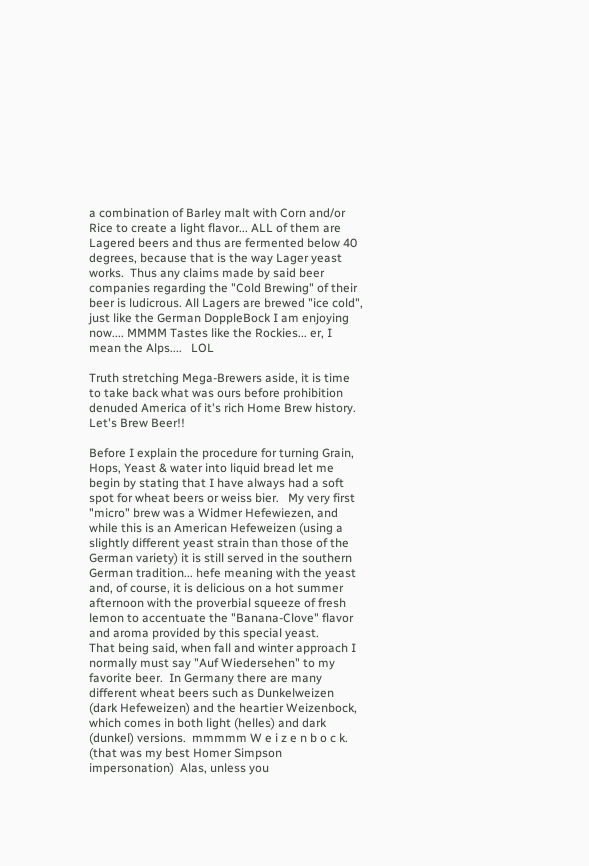a combination of Barley malt with Corn and/or Rice to create a light flavor... ALL of them are Lagered beers and thus are fermented below 40 degrees, because that is the way Lager yeast works.  Thus any claims made by said beer companies regarding the "Cold Brewing" of their beer is ludicrous. All Lagers are brewed "ice cold", just like the German DoppleBock I am enjoying now.... MMMM Tastes like the Rockies... er, I mean the Alps....   LOL

Truth stretching Mega-Brewers aside, it is time to take back what was ours before prohibition denuded America of it's rich Home Brew history. Let's Brew Beer!!

Before I explain the procedure for turning Grain, Hops, Yeast & water into liquid bread let me begin by stating that I have always had a soft spot for wheat beers or weiss bier.   My very first "micro" brew was a Widmer Hefewiezen, and while this is an American Hefeweizen (using a slightly different yeast strain than those of the German variety) it is still served in the southern German tradition... hefe meaning with the yeast and, of course, it is delicious on a hot summer afternoon with the proverbial squeeze of fresh lemon to accentuate the "Banana-Clove" flavor and aroma provided by this special yeast.
That being said, when fall and winter approach I normally must say "Auf Wiedersehen" to my favorite beer.  In Germany there are many different wheat beers such as Dunkelweizen (dark Hefeweizen) and the heartier Weizenbock, which comes in both light (helles) and dark (dunkel) versions.  mmmmm W e i z e n b o c k. (that was my best Homer Simpson impersonation)  Alas, unless you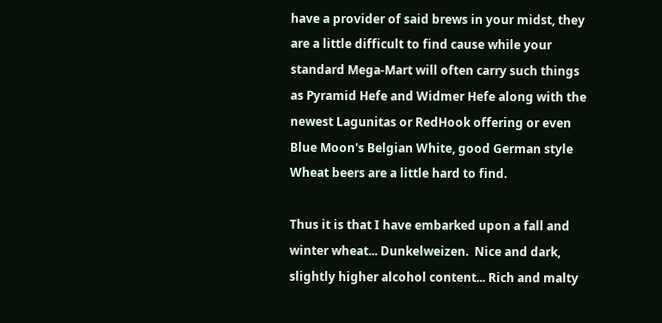have a provider of said brews in your midst, they are a little difficult to find cause while your standard Mega-Mart will often carry such things as Pyramid Hefe and Widmer Hefe along with the newest Lagunitas or RedHook offering or even Blue Moon's Belgian White, good German style Wheat beers are a little hard to find.

Thus it is that I have embarked upon a fall and winter wheat... Dunkelweizen.  Nice and dark, slightly higher alcohol content... Rich and malty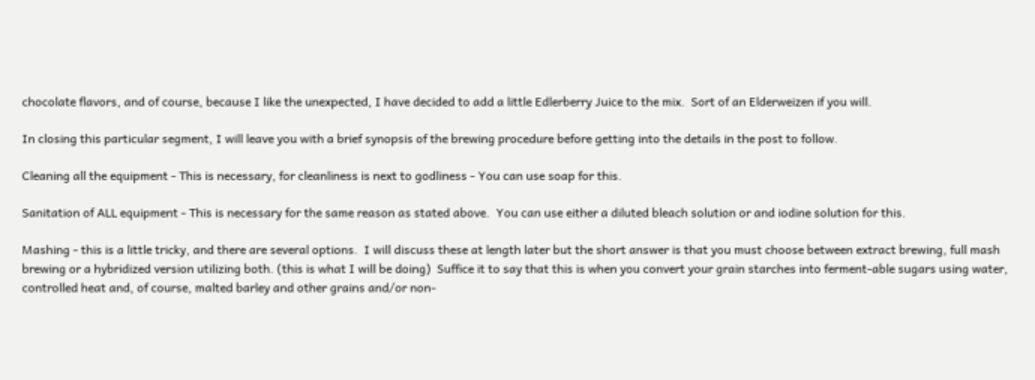chocolate flavors, and of course, because I like the unexpected, I have decided to add a little Edlerberry Juice to the mix.  Sort of an Elderweizen if you will.

In closing this particular segment, I will leave you with a brief synopsis of the brewing procedure before getting into the details in the post to follow.

Cleaning all the equipment - This is necessary, for cleanliness is next to godliness - You can use soap for this.

Sanitation of ALL equipment - This is necessary for the same reason as stated above.  You can use either a diluted bleach solution or and iodine solution for this.

Mashing - this is a little tricky, and there are several options.  I will discuss these at length later but the short answer is that you must choose between extract brewing, full mash brewing or a hybridized version utilizing both. (this is what I will be doing)  Suffice it to say that this is when you convert your grain starches into ferment-able sugars using water, controlled heat and, of course, malted barley and other grains and/or non-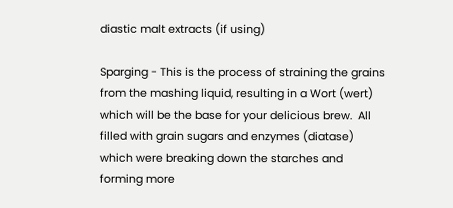diastic malt extracts (if using)

Sparging - This is the process of straining the grains from the mashing liquid, resulting in a Wort (wert) which will be the base for your delicious brew.  All filled with grain sugars and enzymes (diatase) which were breaking down the starches and forming more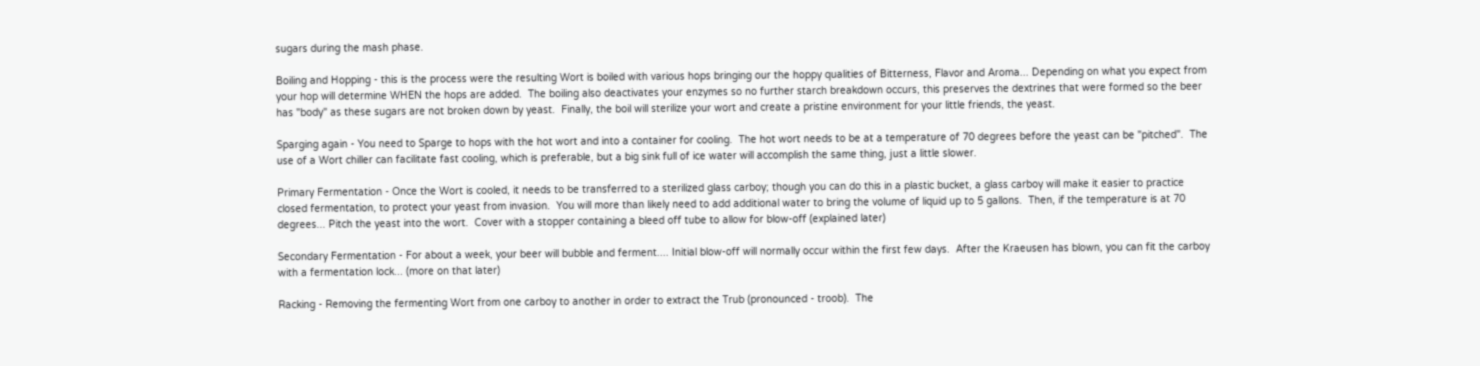sugars during the mash phase.

Boiling and Hopping - this is the process were the resulting Wort is boiled with various hops bringing our the hoppy qualities of Bitterness, Flavor and Aroma... Depending on what you expect from your hop will determine WHEN the hops are added.  The boiling also deactivates your enzymes so no further starch breakdown occurs, this preserves the dextrines that were formed so the beer has "body" as these sugars are not broken down by yeast.  Finally, the boil will sterilize your wort and create a pristine environment for your little friends, the yeast.

Sparging again - You need to Sparge to hops with the hot wort and into a container for cooling.  The hot wort needs to be at a temperature of 70 degrees before the yeast can be "pitched".  The use of a Wort chiller can facilitate fast cooling, which is preferable, but a big sink full of ice water will accomplish the same thing, just a little slower.

Primary Fermentation - Once the Wort is cooled, it needs to be transferred to a sterilized glass carboy; though you can do this in a plastic bucket, a glass carboy will make it easier to practice closed fermentation, to protect your yeast from invasion.  You will more than likely need to add additional water to bring the volume of liquid up to 5 gallons.  Then, if the temperature is at 70 degrees... Pitch the yeast into the wort.  Cover with a stopper containing a bleed off tube to allow for blow-off (explained later)

Secondary Fermentation - For about a week, your beer will bubble and ferment.... Initial blow-off will normally occur within the first few days.  After the Kraeusen has blown, you can fit the carboy with a fermentation lock... (more on that later)

Racking - Removing the fermenting Wort from one carboy to another in order to extract the Trub (pronounced - troob).  The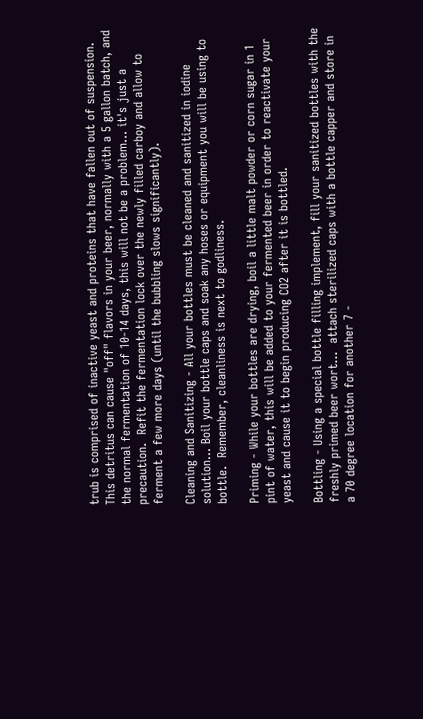trub is comprised of inactive yeast and proteins that have fallen out of suspension.  This detritus can cause "off" flavors in your beer, normally with a 5 gallon batch, and the normal fermentation of 10-14 days, this will not be a problem... it's just a precaution.  Refit the fermentation lock over the newly filled carboy and allow to ferment a few more days (until the bubbling slows significantly).

Cleaning and Sanitizing - All your bottles must be cleaned and sanitized in iodine solution... Boil your bottle caps and soak any hoses or equipment you will be using to bottle.  Remember, cleanliness is next to godliness.

Priming - While your bottles are drying, boil a little malt powder or corn sugar in 1 pint of water, this will be added to your fermented beer in order to reactivate your yeast and cause it to begin producing CO2 after it is bottled.

Bottling - Using a special bottle filling implement, fill your sanitized bottles with the freshly primed beer wort...  attach sterilized caps with a bottle capper and store in a 70 degree location for another 7 -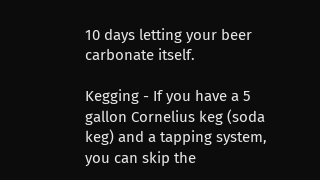10 days letting your beer carbonate itself.

Kegging - If you have a 5 gallon Cornelius keg (soda keg) and a tapping system, you can skip the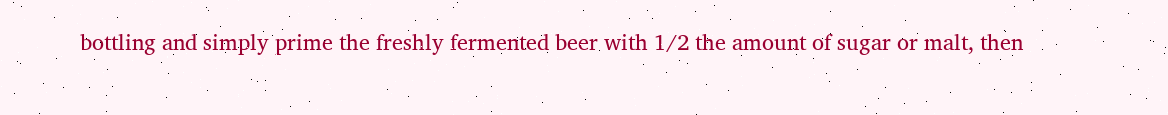bottling and simply prime the freshly fermented beer with 1/2 the amount of sugar or malt, then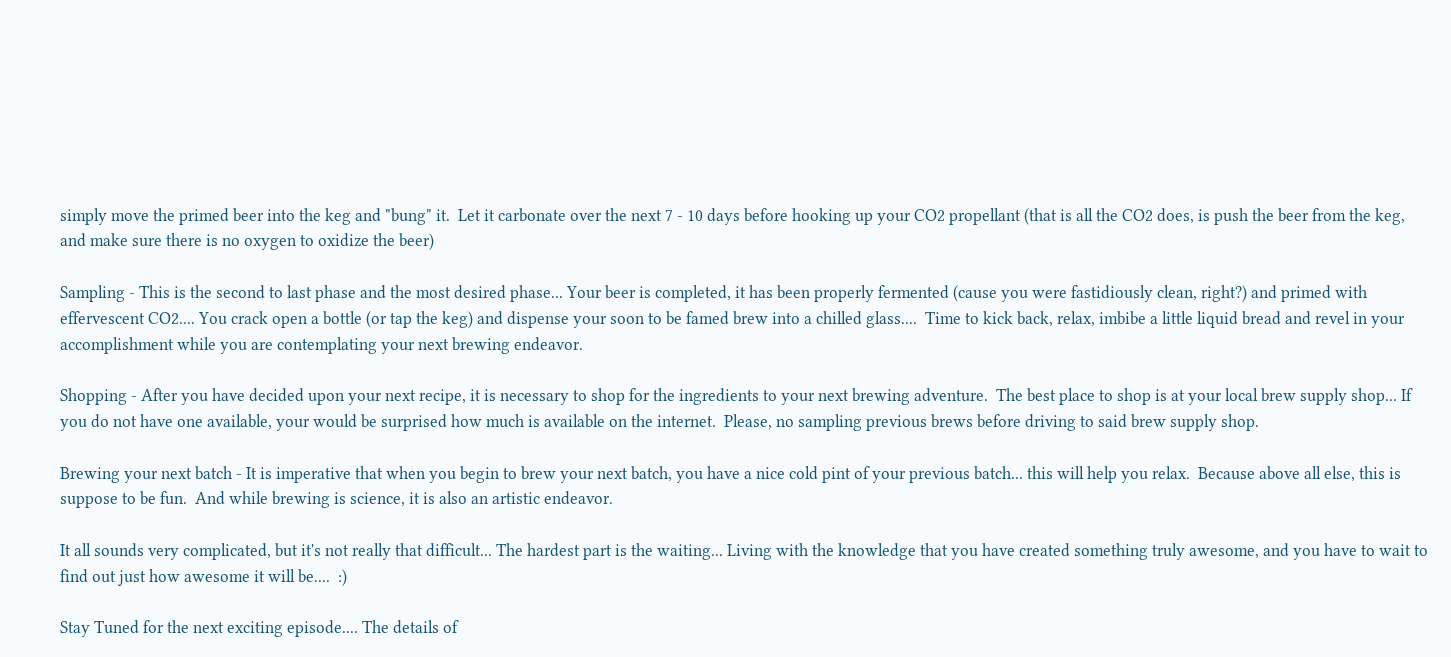simply move the primed beer into the keg and "bung" it.  Let it carbonate over the next 7 - 10 days before hooking up your CO2 propellant (that is all the CO2 does, is push the beer from the keg, and make sure there is no oxygen to oxidize the beer)

Sampling - This is the second to last phase and the most desired phase... Your beer is completed, it has been properly fermented (cause you were fastidiously clean, right?) and primed with effervescent CO2.... You crack open a bottle (or tap the keg) and dispense your soon to be famed brew into a chilled glass....  Time to kick back, relax, imbibe a little liquid bread and revel in your accomplishment while you are contemplating your next brewing endeavor.

Shopping - After you have decided upon your next recipe, it is necessary to shop for the ingredients to your next brewing adventure.  The best place to shop is at your local brew supply shop... If you do not have one available, your would be surprised how much is available on the internet.  Please, no sampling previous brews before driving to said brew supply shop.

Brewing your next batch - It is imperative that when you begin to brew your next batch, you have a nice cold pint of your previous batch... this will help you relax.  Because above all else, this is suppose to be fun.  And while brewing is science, it is also an artistic endeavor.

It all sounds very complicated, but it's not really that difficult... The hardest part is the waiting... Living with the knowledge that you have created something truly awesome, and you have to wait to find out just how awesome it will be....  :)

Stay Tuned for the next exciting episode.... The details of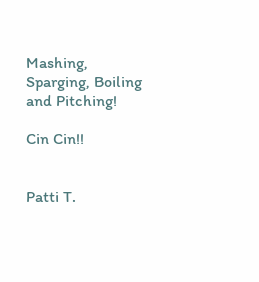Mashing, Sparging, Boiling and Pitching!

Cin Cin!!


Patti T.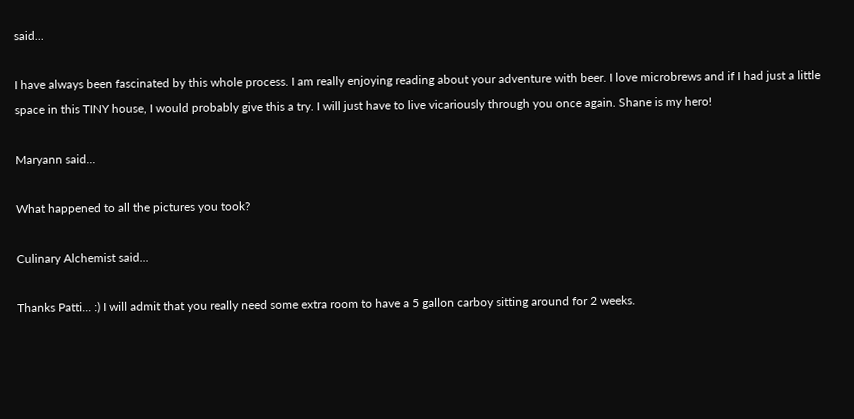said...

I have always been fascinated by this whole process. I am really enjoying reading about your adventure with beer. I love microbrews and if I had just a little space in this TINY house, I would probably give this a try. I will just have to live vicariously through you once again. Shane is my hero!

Maryann said...

What happened to all the pictures you took?

Culinary Alchemist said...

Thanks Patti... :) I will admit that you really need some extra room to have a 5 gallon carboy sitting around for 2 weeks.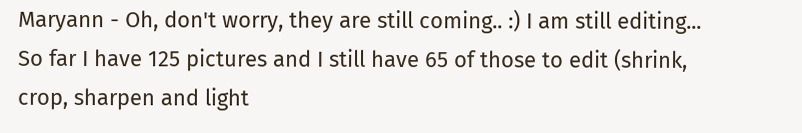Maryann - Oh, don't worry, they are still coming.. :) I am still editing... So far I have 125 pictures and I still have 65 of those to edit (shrink, crop, sharpen and light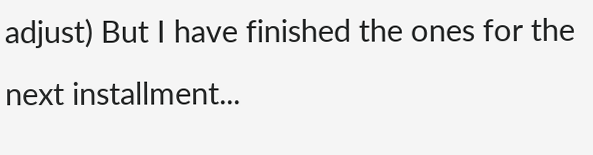adjust) But I have finished the ones for the next installment...